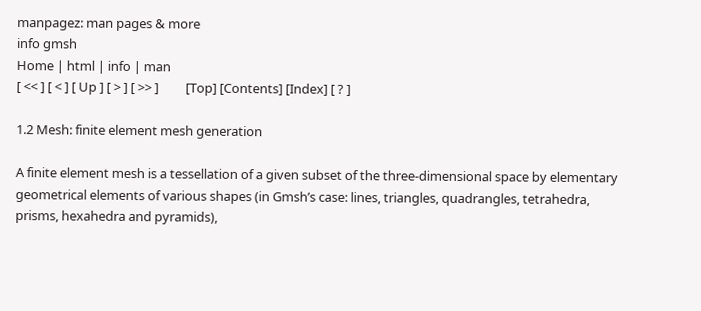manpagez: man pages & more
info gmsh
Home | html | info | man
[ << ] [ < ] [ Up ] [ > ] [ >> ]         [Top] [Contents] [Index] [ ? ]

1.2 Mesh: finite element mesh generation

A finite element mesh is a tessellation of a given subset of the three-dimensional space by elementary geometrical elements of various shapes (in Gmsh’s case: lines, triangles, quadrangles, tetrahedra, prisms, hexahedra and pyramids),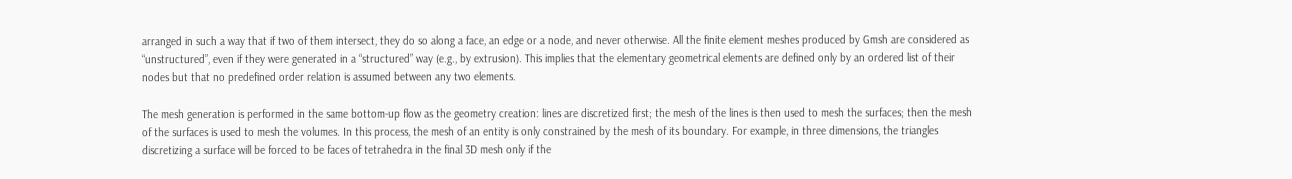arranged in such a way that if two of them intersect, they do so along a face, an edge or a node, and never otherwise. All the finite element meshes produced by Gmsh are considered as “unstructured”, even if they were generated in a “structured” way (e.g., by extrusion). This implies that the elementary geometrical elements are defined only by an ordered list of their nodes but that no predefined order relation is assumed between any two elements.

The mesh generation is performed in the same bottom-up flow as the geometry creation: lines are discretized first; the mesh of the lines is then used to mesh the surfaces; then the mesh of the surfaces is used to mesh the volumes. In this process, the mesh of an entity is only constrained by the mesh of its boundary. For example, in three dimensions, the triangles discretizing a surface will be forced to be faces of tetrahedra in the final 3D mesh only if the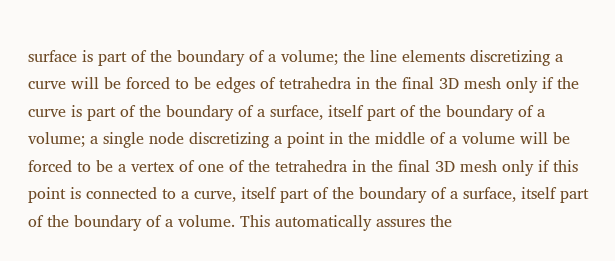surface is part of the boundary of a volume; the line elements discretizing a curve will be forced to be edges of tetrahedra in the final 3D mesh only if the curve is part of the boundary of a surface, itself part of the boundary of a volume; a single node discretizing a point in the middle of a volume will be forced to be a vertex of one of the tetrahedra in the final 3D mesh only if this point is connected to a curve, itself part of the boundary of a surface, itself part of the boundary of a volume. This automatically assures the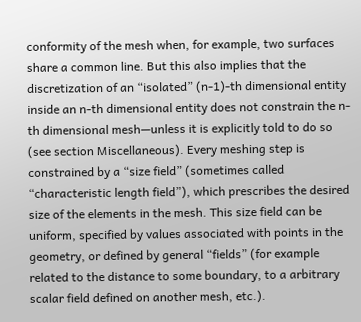conformity of the mesh when, for example, two surfaces share a common line. But this also implies that the discretization of an “isolated” (n-1)-th dimensional entity inside an n-th dimensional entity does not constrain the n-th dimensional mesh—unless it is explicitly told to do so (see section Miscellaneous). Every meshing step is constrained by a “size field” (sometimes called “characteristic length field”), which prescribes the desired size of the elements in the mesh. This size field can be uniform, specified by values associated with points in the geometry, or defined by general “fields” (for example related to the distance to some boundary, to a arbitrary scalar field defined on another mesh, etc.).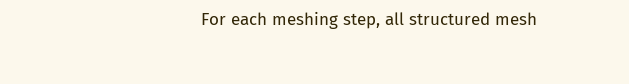For each meshing step, all structured mesh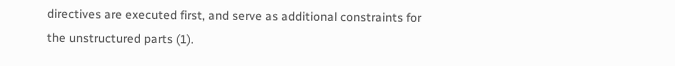directives are executed first, and serve as additional constraints for the unstructured parts (1).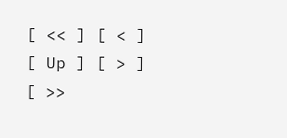[ << ] [ < ] [ Up ] [ > ] [ >>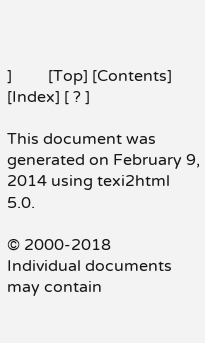]         [Top] [Contents] [Index] [ ? ]

This document was generated on February 9, 2014 using texi2html 5.0.

© 2000-2018
Individual documents may contain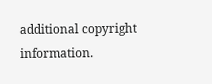additional copyright information.